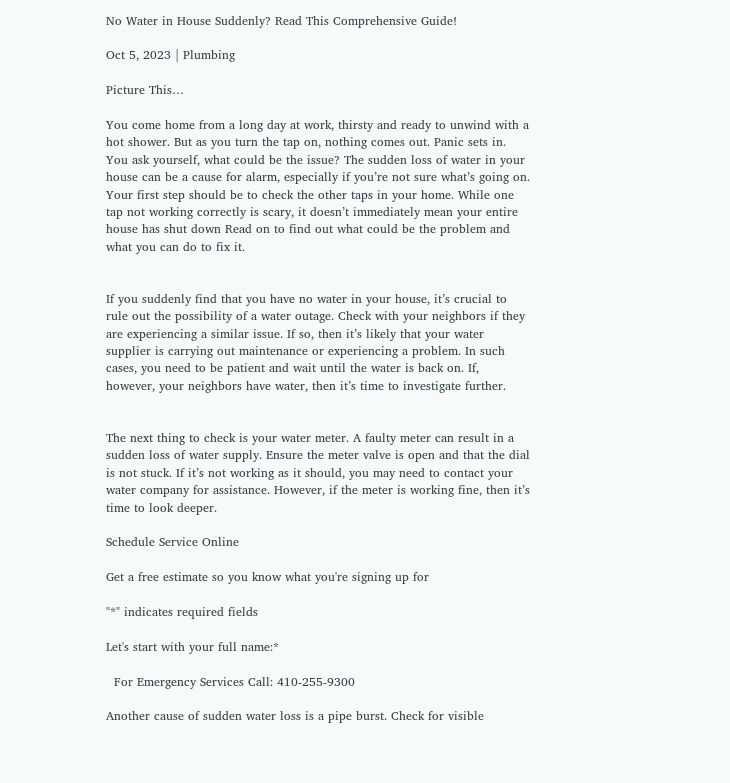No Water in House Suddenly? Read This Comprehensive Guide!

Oct 5, 2023 | Plumbing

Picture This…

You come home from a long day at work, thirsty and ready to unwind with a hot shower. But as you turn the tap on, nothing comes out. Panic sets in. You ask yourself, what could be the issue? The sudden loss of water in your house can be a cause for alarm, especially if you’re not sure what’s going on. Your first step should be to check the other taps in your home. While one tap not working correctly is scary, it doesn’t immediately mean your entire house has shut down Read on to find out what could be the problem and what you can do to fix it.


If you suddenly find that you have no water in your house, it’s crucial to rule out the possibility of a water outage. Check with your neighbors if they are experiencing a similar issue. If so, then it’s likely that your water supplier is carrying out maintenance or experiencing a problem. In such cases, you need to be patient and wait until the water is back on. If, however, your neighbors have water, then it’s time to investigate further.


The next thing to check is your water meter. A faulty meter can result in a sudden loss of water supply. Ensure the meter valve is open and that the dial is not stuck. If it’s not working as it should, you may need to contact your water company for assistance. However, if the meter is working fine, then it’s time to look deeper.

Schedule Service Online

Get a free estimate so you know what you're signing up for

"*" indicates required fields

Let's start with your full name:*

  For Emergency Services Call: 410-255-9300

Another cause of sudden water loss is a pipe burst. Check for visible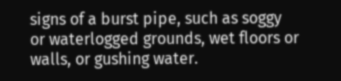signs of a burst pipe, such as soggy or waterlogged grounds, wet floors or walls, or gushing water.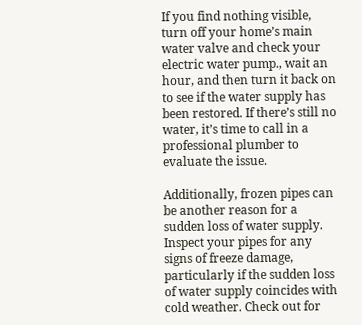If you find nothing visible, turn off your home’s main water valve and check your electric water pump., wait an hour, and then turn it back on to see if the water supply has been restored. If there’s still no water, it’s time to call in a professional plumber to evaluate the issue.

Additionally, frozen pipes can be another reason for a sudden loss of water supply. Inspect your pipes for any signs of freeze damage, particularly if the sudden loss of water supply coincides with cold weather. Check out for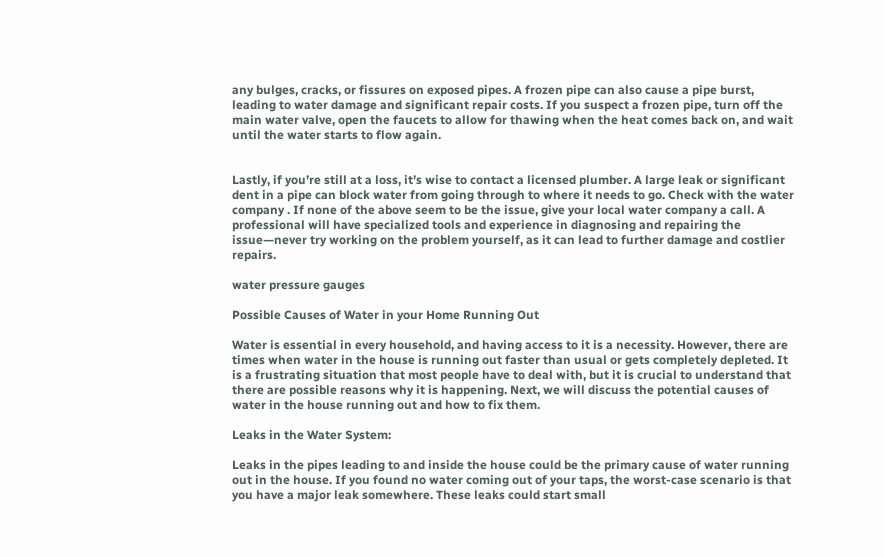any bulges, cracks, or fissures on exposed pipes. A frozen pipe can also cause a pipe burst, leading to water damage and significant repair costs. If you suspect a frozen pipe, turn off the main water valve, open the faucets to allow for thawing when the heat comes back on, and wait until the water starts to flow again.


Lastly, if you’re still at a loss, it’s wise to contact a licensed plumber. A large leak or significant dent in a pipe can block water from going through to where it needs to go. Check with the water company . If none of the above seem to be the issue, give your local water company a call. A professional will have specialized tools and experience in diagnosing and repairing the issue—never try working on the problem yourself, as it can lead to further damage and costlier repairs.

water pressure gauges

Possible Causes of Water in your Home Running Out

Water is essential in every household, and having access to it is a necessity. However, there are times when water in the house is running out faster than usual or gets completely depleted. It is a frustrating situation that most people have to deal with, but it is crucial to understand that there are possible reasons why it is happening. Next, we will discuss the potential causes of water in the house running out and how to fix them.

Leaks in the Water System:

Leaks in the pipes leading to and inside the house could be the primary cause of water running out in the house. If you found no water coming out of your taps, the worst-case scenario is that you have a major leak somewhere. These leaks could start small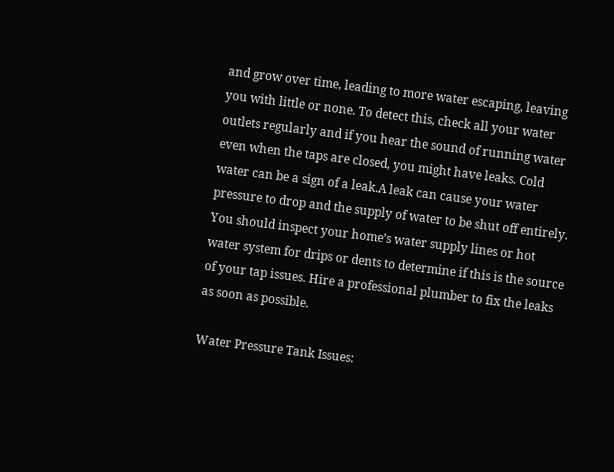and grow over time, leading to more water escaping, leaving you with little or none. To detect this, check all your water outlets regularly and if you hear the sound of running water even when the taps are closed, you might have leaks. Cold water can be a sign of a leak.A leak can cause your water pressure to drop and the supply of water to be shut off entirely. You should inspect your home’s water supply lines or hot water system for drips or dents to determine if this is the source of your tap issues. Hire a professional plumber to fix the leaks as soon as possible.

Water Pressure Tank Issues: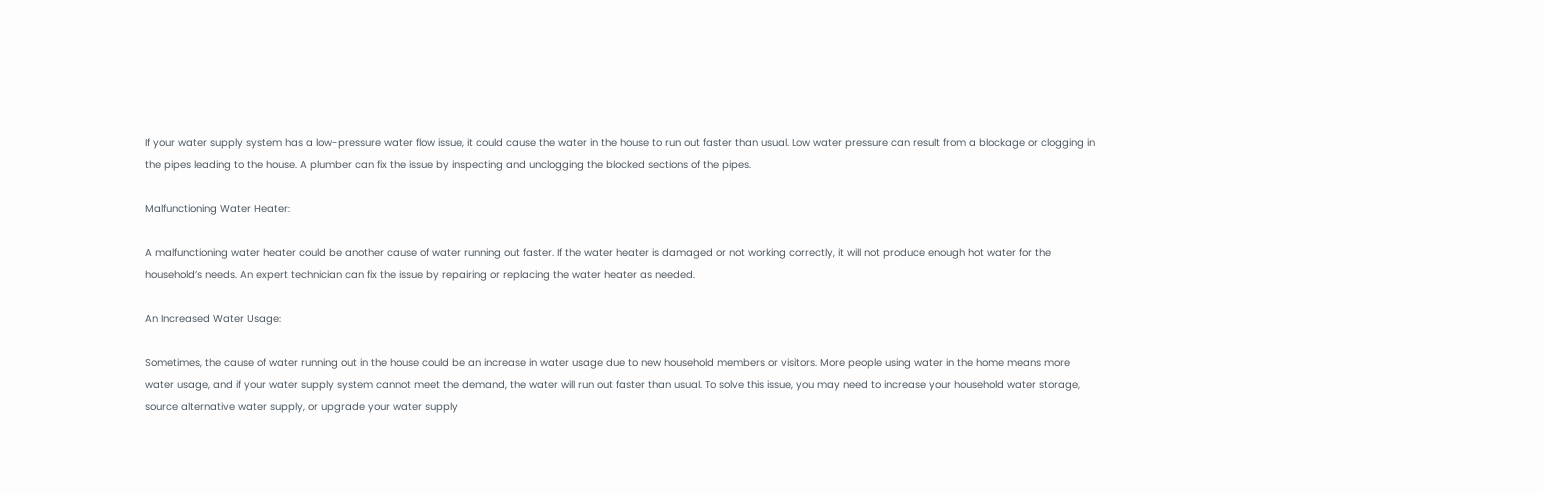If your water supply system has a low-pressure water flow issue, it could cause the water in the house to run out faster than usual. Low water pressure can result from a blockage or clogging in the pipes leading to the house. A plumber can fix the issue by inspecting and unclogging the blocked sections of the pipes.

Malfunctioning Water Heater:

A malfunctioning water heater could be another cause of water running out faster. If the water heater is damaged or not working correctly, it will not produce enough hot water for the household’s needs. An expert technician can fix the issue by repairing or replacing the water heater as needed.

An Increased Water Usage:

Sometimes, the cause of water running out in the house could be an increase in water usage due to new household members or visitors. More people using water in the home means more water usage, and if your water supply system cannot meet the demand, the water will run out faster than usual. To solve this issue, you may need to increase your household water storage, source alternative water supply, or upgrade your water supply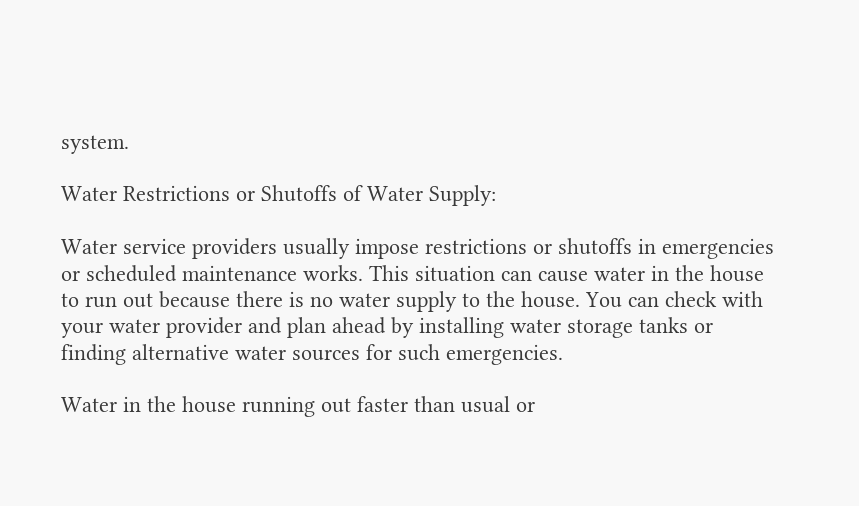system.

Water Restrictions or Shutoffs of Water Supply:

Water service providers usually impose restrictions or shutoffs in emergencies or scheduled maintenance works. This situation can cause water in the house to run out because there is no water supply to the house. You can check with your water provider and plan ahead by installing water storage tanks or finding alternative water sources for such emergencies.

Water in the house running out faster than usual or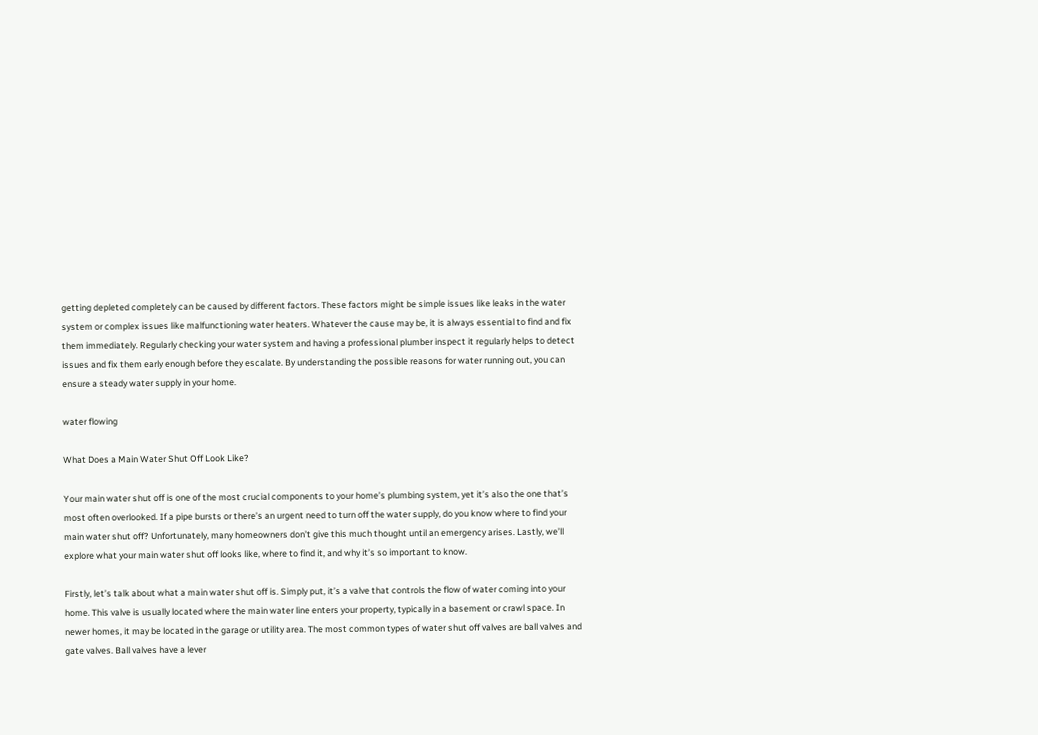getting depleted completely can be caused by different factors. These factors might be simple issues like leaks in the water system or complex issues like malfunctioning water heaters. Whatever the cause may be, it is always essential to find and fix them immediately. Regularly checking your water system and having a professional plumber inspect it regularly helps to detect issues and fix them early enough before they escalate. By understanding the possible reasons for water running out, you can ensure a steady water supply in your home.

water flowing

What Does a Main Water Shut Off Look Like?

Your main water shut off is one of the most crucial components to your home’s plumbing system, yet it’s also the one that’s most often overlooked. If a pipe bursts or there’s an urgent need to turn off the water supply, do you know where to find your main water shut off? Unfortunately, many homeowners don’t give this much thought until an emergency arises. Lastly, we’ll explore what your main water shut off looks like, where to find it, and why it’s so important to know.

Firstly, let’s talk about what a main water shut off is. Simply put, it’s a valve that controls the flow of water coming into your home. This valve is usually located where the main water line enters your property, typically in a basement or crawl space. In newer homes, it may be located in the garage or utility area. The most common types of water shut off valves are ball valves and gate valves. Ball valves have a lever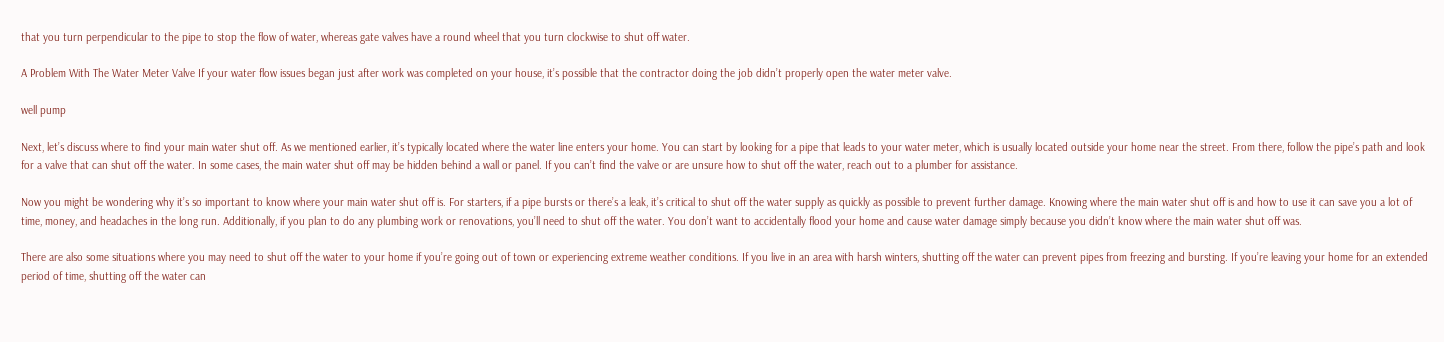that you turn perpendicular to the pipe to stop the flow of water, whereas gate valves have a round wheel that you turn clockwise to shut off water.

A Problem With The Water Meter Valve If your water flow issues began just after work was completed on your house, it’s possible that the contractor doing the job didn’t properly open the water meter valve.

well pump

Next, let’s discuss where to find your main water shut off. As we mentioned earlier, it’s typically located where the water line enters your home. You can start by looking for a pipe that leads to your water meter, which is usually located outside your home near the street. From there, follow the pipe’s path and look for a valve that can shut off the water. In some cases, the main water shut off may be hidden behind a wall or panel. If you can’t find the valve or are unsure how to shut off the water, reach out to a plumber for assistance.

Now you might be wondering why it’s so important to know where your main water shut off is. For starters, if a pipe bursts or there’s a leak, it’s critical to shut off the water supply as quickly as possible to prevent further damage. Knowing where the main water shut off is and how to use it can save you a lot of time, money, and headaches in the long run. Additionally, if you plan to do any plumbing work or renovations, you’ll need to shut off the water. You don’t want to accidentally flood your home and cause water damage simply because you didn’t know where the main water shut off was.

There are also some situations where you may need to shut off the water to your home if you’re going out of town or experiencing extreme weather conditions. If you live in an area with harsh winters, shutting off the water can prevent pipes from freezing and bursting. If you’re leaving your home for an extended period of time, shutting off the water can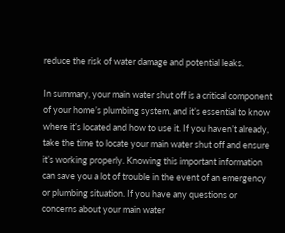reduce the risk of water damage and potential leaks.

In summary, your main water shut off is a critical component of your home’s plumbing system, and it’s essential to know where it’s located and how to use it. If you haven’t already, take the time to locate your main water shut off and ensure it’s working properly. Knowing this important information can save you a lot of trouble in the event of an emergency or plumbing situation. If you have any questions or concerns about your main water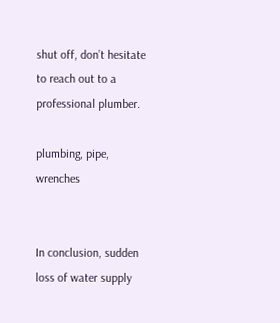shut off, don’t hesitate to reach out to a professional plumber.

plumbing, pipe, wrenches


In conclusion, sudden loss of water supply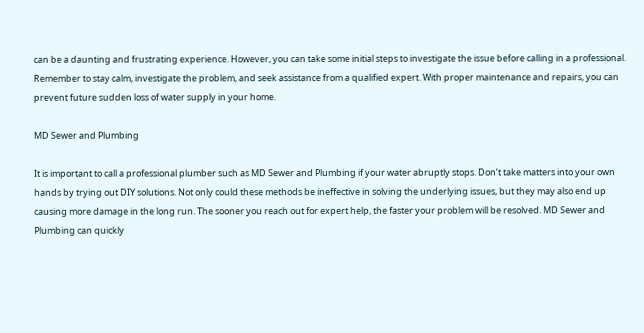can be a daunting and frustrating experience. However, you can take some initial steps to investigate the issue before calling in a professional. Remember to stay calm, investigate the problem, and seek assistance from a qualified expert. With proper maintenance and repairs, you can prevent future sudden loss of water supply in your home.

MD Sewer and Plumbing

It is important to call a professional plumber such as MD Sewer and Plumbing if your water abruptly stops. Don’t take matters into your own hands by trying out DIY solutions. Not only could these methods be ineffective in solving the underlying issues, but they may also end up causing more damage in the long run. The sooner you reach out for expert help, the faster your problem will be resolved. MD Sewer and Plumbing can quickly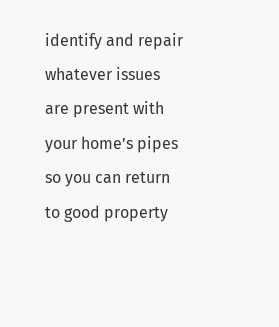identify and repair whatever issues are present with your home’s pipes so you can return to good property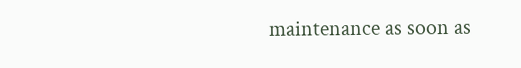maintenance as soon as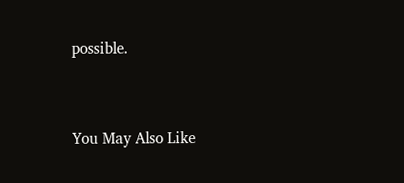possible.


You May Also Like